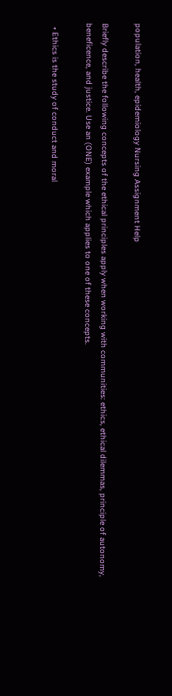population, health, epidemiology Nursing Assignment Help

Briefly describe the following concepts of the ethical principles apply when working with communities: ethics, ethical dilemmas, principle of autonomy, beneficence, and justice. Use an (ONE) example which applies to one of these concepts.

  • Ethics is the study of conduct and moral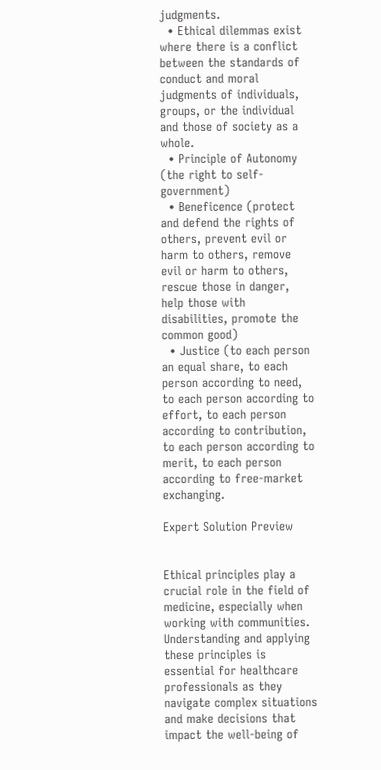judgments.
  • Ethical dilemmas exist where there is a conflict between the standards of conduct and moral judgments of individuals, groups, or the individual and those of society as a whole.
  • Principle of Autonomy (the right to self-government)
  • Beneficence (protect and defend the rights of others, prevent evil or harm to others, remove evil or harm to others, rescue those in danger, help those with disabilities, promote the common good)
  • Justice (to each person an equal share, to each person according to need, to each person according to effort, to each person according to contribution, to each person according to merit, to each person according to free-market exchanging.

Expert Solution Preview


Ethical principles play a crucial role in the field of medicine, especially when working with communities. Understanding and applying these principles is essential for healthcare professionals as they navigate complex situations and make decisions that impact the well-being of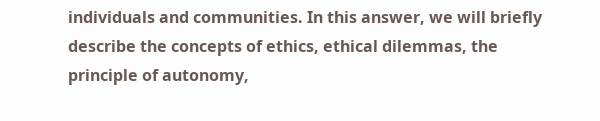individuals and communities. In this answer, we will briefly describe the concepts of ethics, ethical dilemmas, the principle of autonomy,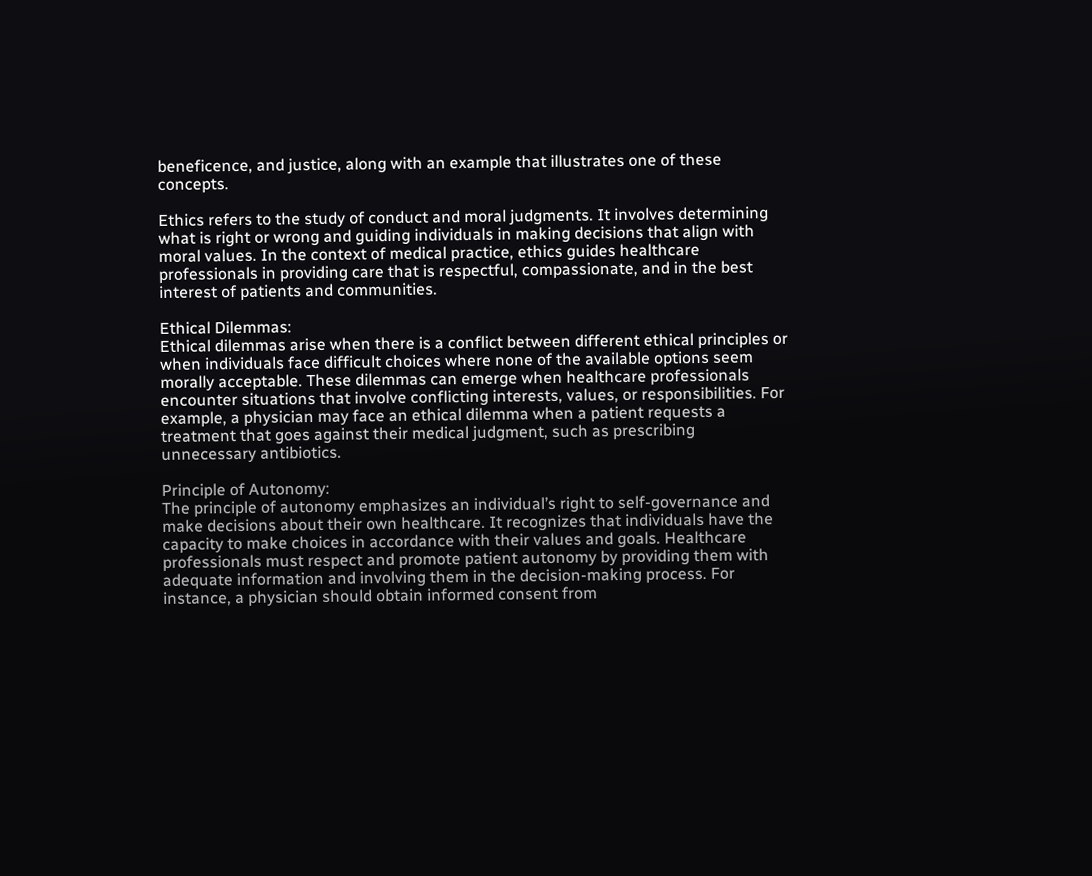beneficence, and justice, along with an example that illustrates one of these concepts.

Ethics refers to the study of conduct and moral judgments. It involves determining what is right or wrong and guiding individuals in making decisions that align with moral values. In the context of medical practice, ethics guides healthcare professionals in providing care that is respectful, compassionate, and in the best interest of patients and communities.

Ethical Dilemmas:
Ethical dilemmas arise when there is a conflict between different ethical principles or when individuals face difficult choices where none of the available options seem morally acceptable. These dilemmas can emerge when healthcare professionals encounter situations that involve conflicting interests, values, or responsibilities. For example, a physician may face an ethical dilemma when a patient requests a treatment that goes against their medical judgment, such as prescribing unnecessary antibiotics.

Principle of Autonomy:
The principle of autonomy emphasizes an individual’s right to self-governance and make decisions about their own healthcare. It recognizes that individuals have the capacity to make choices in accordance with their values and goals. Healthcare professionals must respect and promote patient autonomy by providing them with adequate information and involving them in the decision-making process. For instance, a physician should obtain informed consent from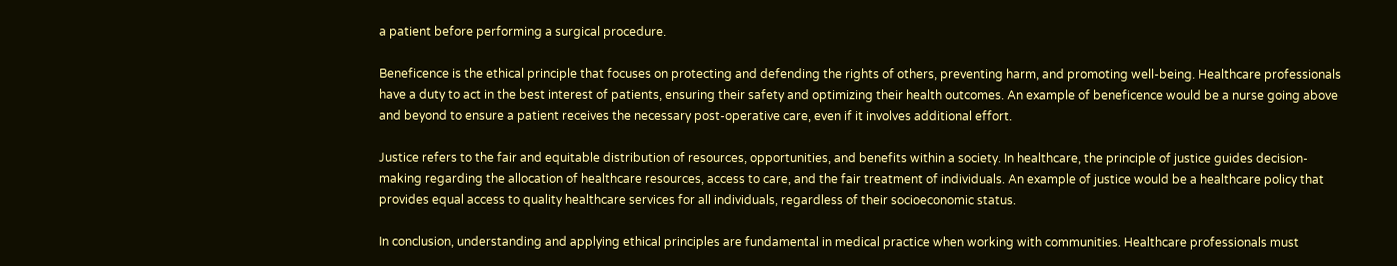a patient before performing a surgical procedure.

Beneficence is the ethical principle that focuses on protecting and defending the rights of others, preventing harm, and promoting well-being. Healthcare professionals have a duty to act in the best interest of patients, ensuring their safety and optimizing their health outcomes. An example of beneficence would be a nurse going above and beyond to ensure a patient receives the necessary post-operative care, even if it involves additional effort.

Justice refers to the fair and equitable distribution of resources, opportunities, and benefits within a society. In healthcare, the principle of justice guides decision-making regarding the allocation of healthcare resources, access to care, and the fair treatment of individuals. An example of justice would be a healthcare policy that provides equal access to quality healthcare services for all individuals, regardless of their socioeconomic status.

In conclusion, understanding and applying ethical principles are fundamental in medical practice when working with communities. Healthcare professionals must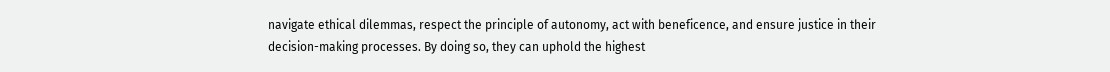navigate ethical dilemmas, respect the principle of autonomy, act with beneficence, and ensure justice in their decision-making processes. By doing so, they can uphold the highest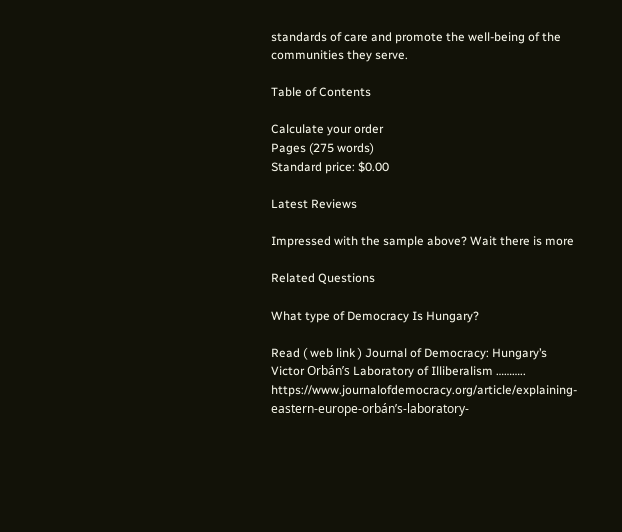standards of care and promote the well-being of the communities they serve.

Table of Contents

Calculate your order
Pages (275 words)
Standard price: $0.00

Latest Reviews

Impressed with the sample above? Wait there is more

Related Questions

What type of Democracy Is Hungary?

Read ( web link ) Journal of Democracy: Hungary’s Victor Orbán’s Laboratory of Illiberalism ……….. https://www.journalofdemocracy.org/article/explaining-eastern-europe-orbán’s-laboratory-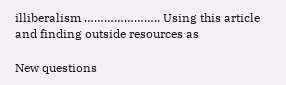illiberalism ………………….. Using this article and finding outside resources as

New questions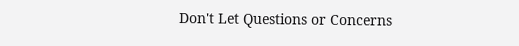Don't Let Questions or Concerns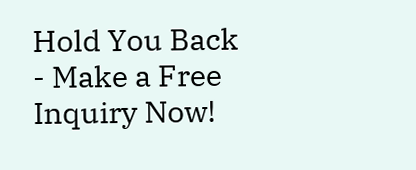Hold You Back - Make a Free Inquiry Now!